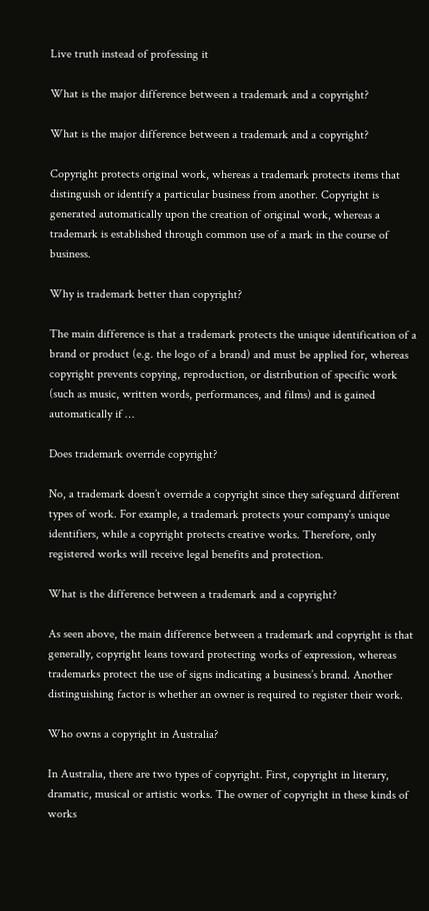Live truth instead of professing it

What is the major difference between a trademark and a copyright?

What is the major difference between a trademark and a copyright?

Copyright protects original work, whereas a trademark protects items that distinguish or identify a particular business from another. Copyright is generated automatically upon the creation of original work, whereas a trademark is established through common use of a mark in the course of business.

Why is trademark better than copyright?

The main difference is that a trademark protects the unique identification of a brand or product (e.g. the logo of a brand) and must be applied for, whereas copyright prevents copying, reproduction, or distribution of specific work (such as music, written words, performances, and films) and is gained automatically if …

Does trademark override copyright?

No, a trademark doesn’t override a copyright since they safeguard different types of work. For example, a trademark protects your company’s unique identifiers, while a copyright protects creative works. Therefore, only registered works will receive legal benefits and protection.

What is the difference between a trademark and a copyright?

As seen above, the main difference between a trademark and copyright is that generally, copyright leans toward protecting works of expression, whereas trademarks protect the use of signs indicating a business’s brand. Another distinguishing factor is whether an owner is required to register their work.

Who owns a copyright in Australia?

In Australia, there are two types of copyright. First, copyright in literary, dramatic, musical or artistic works. The owner of copyright in these kinds of works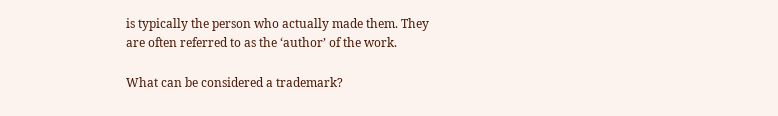is typically the person who actually made them. They are often referred to as the ‘author’ of the work.

What can be considered a trademark?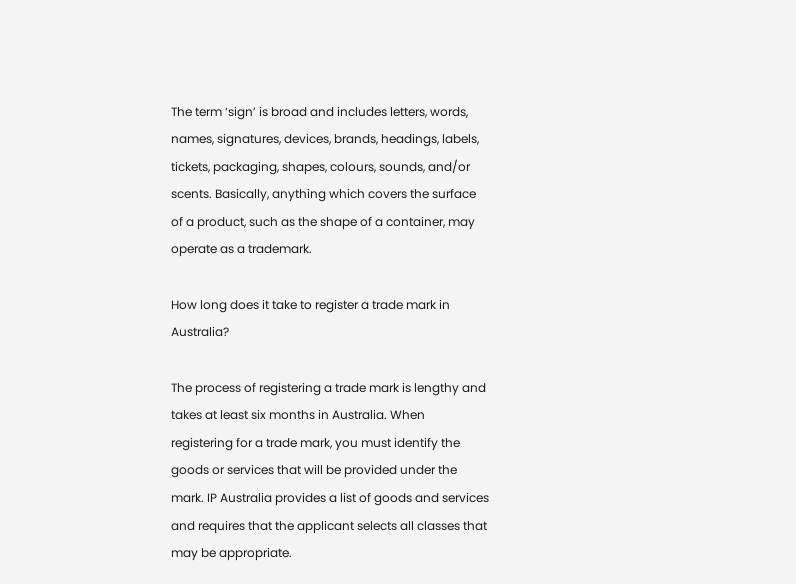The term ‘sign’ is broad and includes letters, words, names, signatures, devices, brands, headings, labels, tickets, packaging, shapes, colours, sounds, and/or scents. Basically, anything which covers the surface of a product, such as the shape of a container, may operate as a trademark.

How long does it take to register a trade mark in Australia?

The process of registering a trade mark is lengthy and takes at least six months in Australia. When registering for a trade mark, you must identify the goods or services that will be provided under the mark. IP Australia provides a list of goods and services and requires that the applicant selects all classes that may be appropriate.